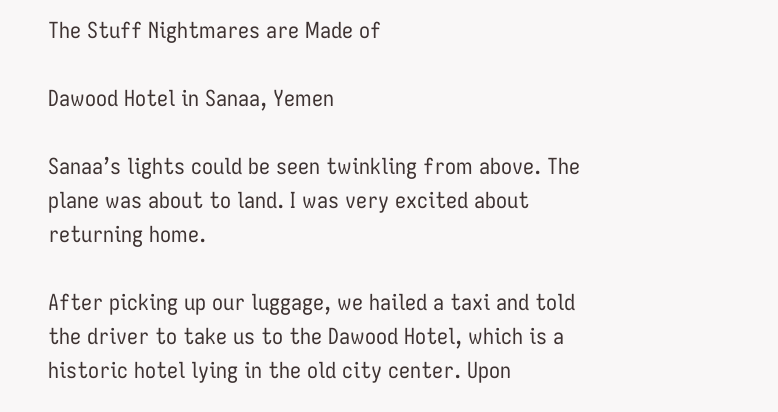The Stuff Nightmares are Made of

Dawood Hotel in Sanaa, Yemen

Sanaa’s lights could be seen twinkling from above. The plane was about to land. I was very excited about returning home.

After picking up our luggage, we hailed a taxi and told the driver to take us to the Dawood Hotel, which is a historic hotel lying in the old city center. Upon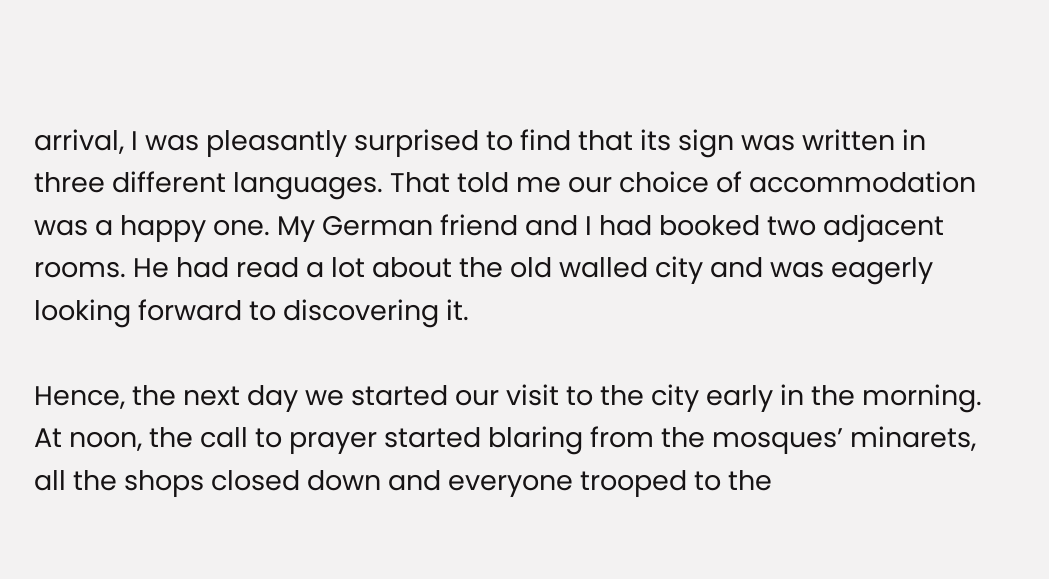arrival, I was pleasantly surprised to find that its sign was written in three different languages. That told me our choice of accommodation was a happy one. My German friend and I had booked two adjacent rooms. He had read a lot about the old walled city and was eagerly looking forward to discovering it.

Hence, the next day we started our visit to the city early in the morning. At noon, the call to prayer started blaring from the mosques’ minarets, all the shops closed down and everyone trooped to the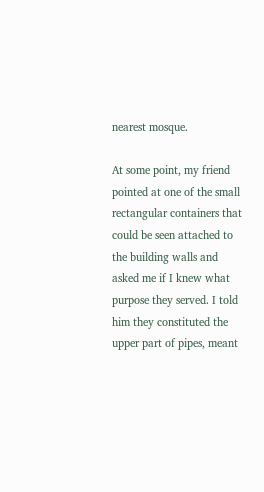nearest mosque.

At some point, my friend pointed at one of the small rectangular containers that could be seen attached to the building walls and asked me if I knew what purpose they served. I told him they constituted the upper part of pipes, meant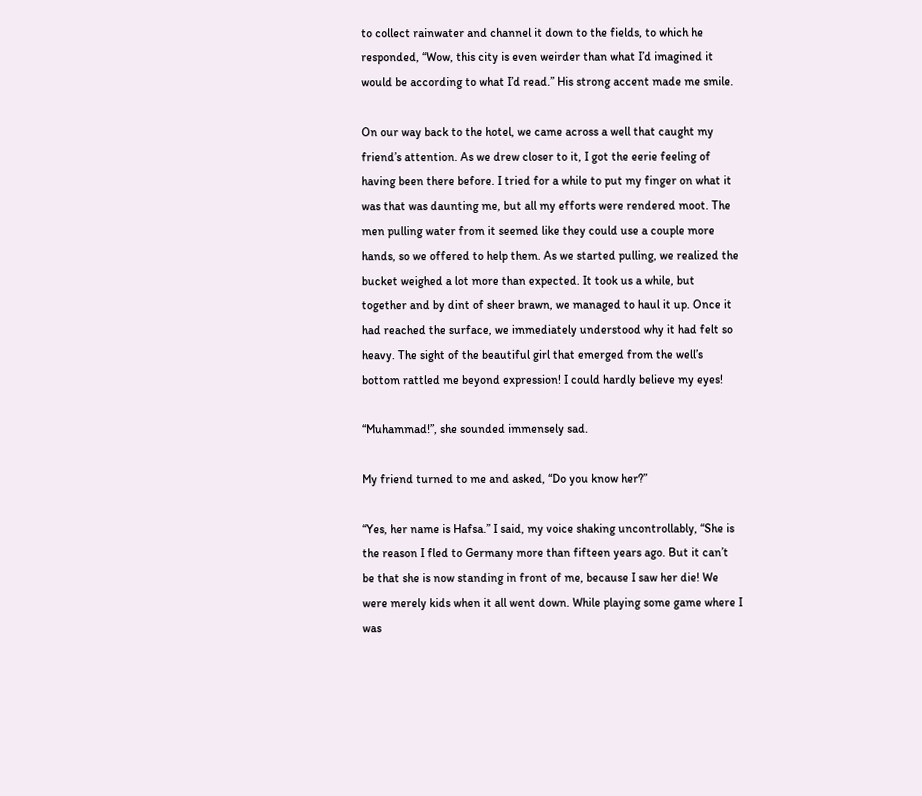to collect rainwater and channel it down to the fields, to which he responded, “Wow, this city is even weirder than what I’d imagined it would be according to what I’d read.” His strong accent made me smile.

On our way back to the hotel, we came across a well that caught my friend’s attention. As we drew closer to it, I got the eerie feeling of having been there before. I tried for a while to put my finger on what it was that was daunting me, but all my efforts were rendered moot. The men pulling water from it seemed like they could use a couple more hands, so we offered to help them. As we started pulling, we realized the bucket weighed a lot more than expected. It took us a while, but together and by dint of sheer brawn, we managed to haul it up. Once it had reached the surface, we immediately understood why it had felt so heavy. The sight of the beautiful girl that emerged from the well’s bottom rattled me beyond expression! I could hardly believe my eyes!

“Muhammad!”, she sounded immensely sad.

My friend turned to me and asked, “Do you know her?”

“Yes, her name is Hafsa.” I said, my voice shaking uncontrollably, “She is the reason I fled to Germany more than fifteen years ago. But it can’t be that she is now standing in front of me, because I saw her die! We were merely kids when it all went down. While playing some game where I was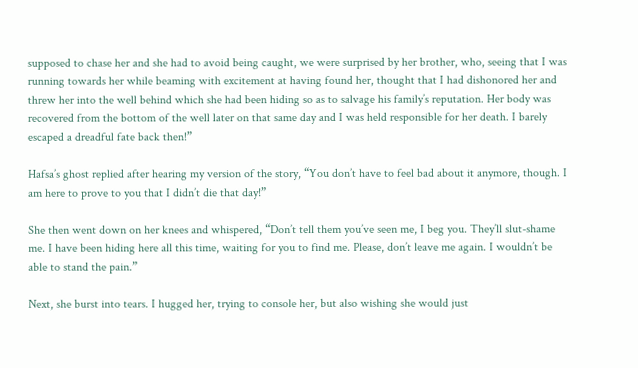supposed to chase her and she had to avoid being caught, we were surprised by her brother, who, seeing that I was running towards her while beaming with excitement at having found her, thought that I had dishonored her and threw her into the well behind which she had been hiding so as to salvage his family’s reputation. Her body was recovered from the bottom of the well later on that same day and I was held responsible for her death. I barely escaped a dreadful fate back then!”

Hafsa’s ghost replied after hearing my version of the story, “You don’t have to feel bad about it anymore, though. I am here to prove to you that I didn’t die that day!”

She then went down on her knees and whispered, “Don’t tell them you’ve seen me, I beg you. They’ll slut-shame me. I have been hiding here all this time, waiting for you to find me. Please, don’t leave me again. I wouldn’t be able to stand the pain.”

Next, she burst into tears. I hugged her, trying to console her, but also wishing she would just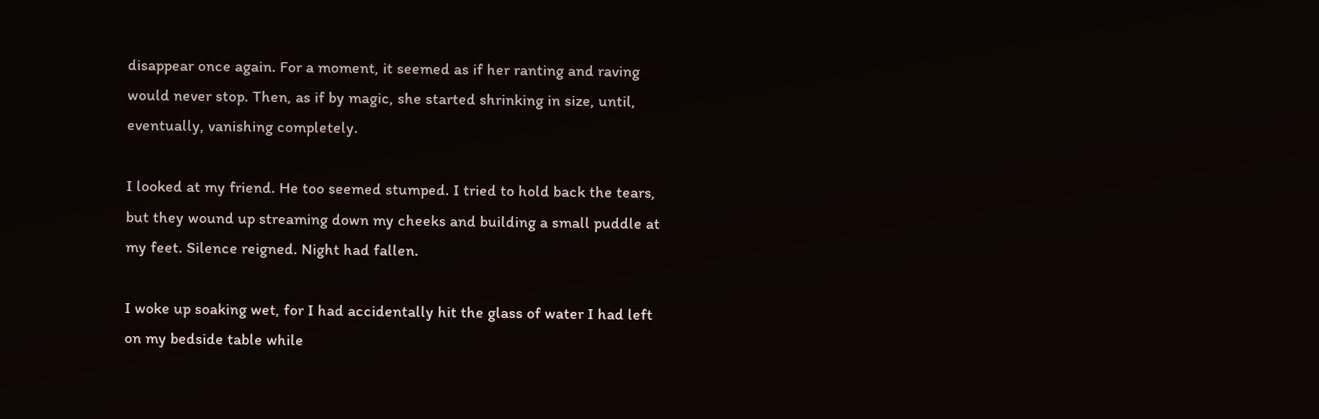disappear once again. For a moment, it seemed as if her ranting and raving would never stop. Then, as if by magic, she started shrinking in size, until, eventually, vanishing completely.

I looked at my friend. He too seemed stumped. I tried to hold back the tears, but they wound up streaming down my cheeks and building a small puddle at my feet. Silence reigned. Night had fallen.

I woke up soaking wet, for I had accidentally hit the glass of water I had left on my bedside table while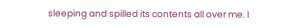sleeping and spilled its contents all over me. I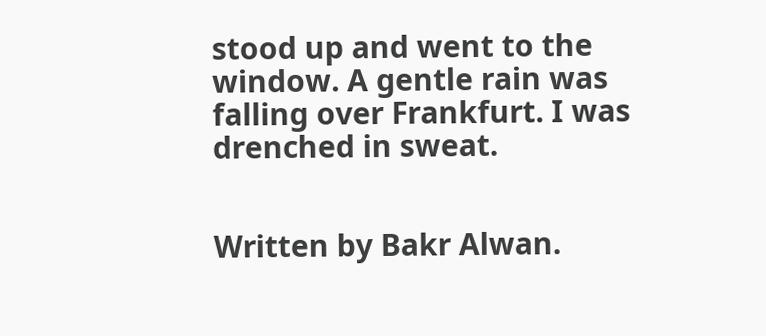stood up and went to the window. A gentle rain was falling over Frankfurt. I was drenched in sweat.


Written by Bakr Alwan.